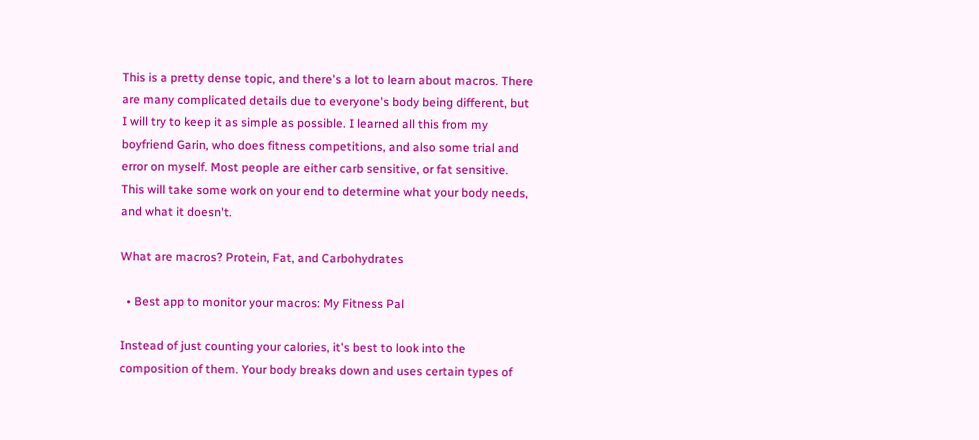This is a pretty dense topic, and there's a lot to learn about macros. There are many complicated details due to everyone's body being different, but I will try to keep it as simple as possible. I learned all this from my boyfriend Garin, who does fitness competitions, and also some trial and error on myself. Most people are either carb sensitive, or fat sensitive. This will take some work on your end to determine what your body needs, and what it doesn't.

What are macros? Protein, Fat, and Carbohydrates

  • Best app to monitor your macros: My Fitness Pal

Instead of just counting your calories, it's best to look into the composition of them. Your body breaks down and uses certain types of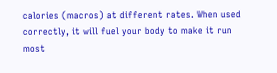calories (macros) at different rates. When used correctly, it will fuel your body to make it run most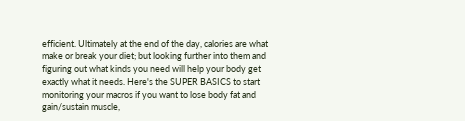efficient. Ultimately at the end of the day, calories are what make or break your diet; but looking further into them and figuring out what kinds you need will help your body get exactly what it needs. Here's the SUPER BASICS to start monitoring your macros if you want to lose body fat and gain/sustain muscle,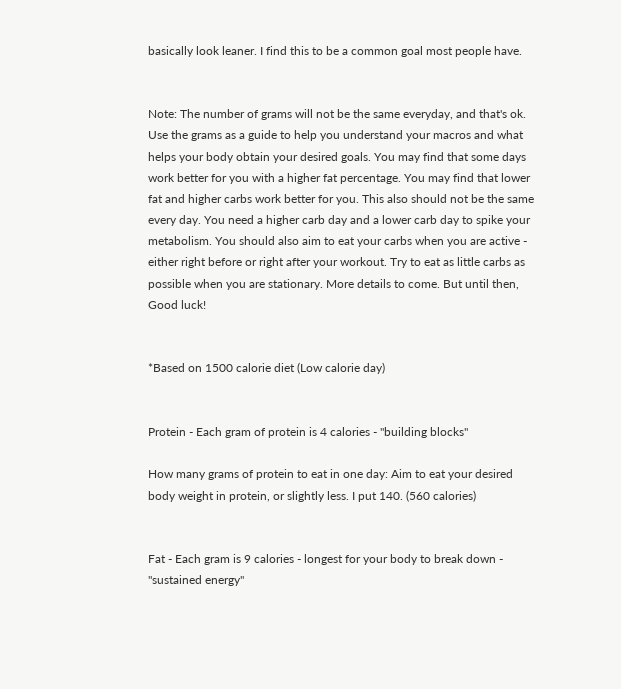basically look leaner. I find this to be a common goal most people have.


Note: The number of grams will not be the same everyday, and that's ok. Use the grams as a guide to help you understand your macros and what helps your body obtain your desired goals. You may find that some days work better for you with a higher fat percentage. You may find that lower fat and higher carbs work better for you. This also should not be the same every day. You need a higher carb day and a lower carb day to spike your metabolism. You should also aim to eat your carbs when you are active - either right before or right after your workout. Try to eat as little carbs as possible when you are stationary. More details to come. But until then, Good luck!


*Based on 1500 calorie diet (Low calorie day)


Protein - Each gram of protein is 4 calories - "building blocks"

How many grams of protein to eat in one day: Aim to eat your desired body weight in protein, or slightly less. I put 140. (560 calories)


Fat - Each gram is 9 calories - longest for your body to break down - "sustained energy"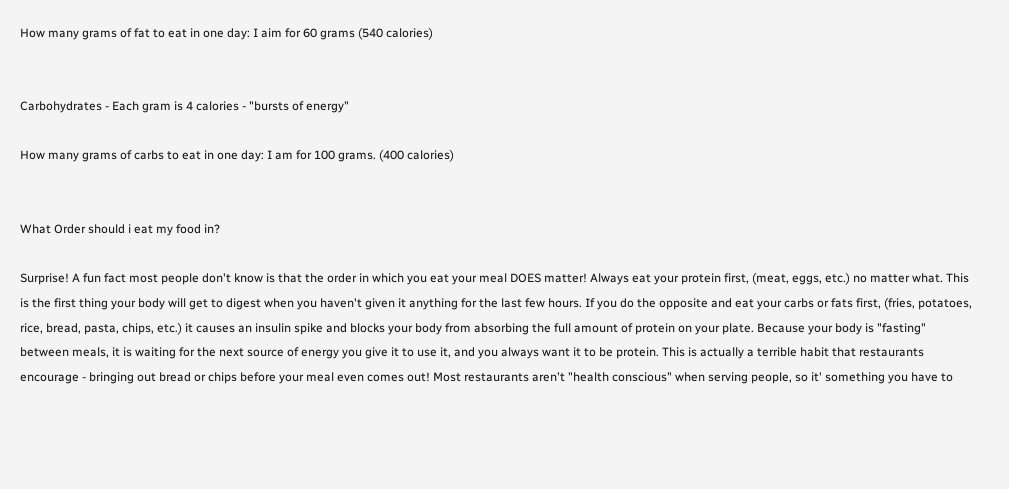How many grams of fat to eat in one day: I aim for 60 grams (540 calories)


Carbohydrates - Each gram is 4 calories - "bursts of energy"

How many grams of carbs to eat in one day: I am for 100 grams. (400 calories)


What Order should i eat my food in?

Surprise! A fun fact most people don't know is that the order in which you eat your meal DOES matter! Always eat your protein first, (meat, eggs, etc.) no matter what. This is the first thing your body will get to digest when you haven't given it anything for the last few hours. If you do the opposite and eat your carbs or fats first, (fries, potatoes, rice, bread, pasta, chips, etc.) it causes an insulin spike and blocks your body from absorbing the full amount of protein on your plate. Because your body is "fasting" between meals, it is waiting for the next source of energy you give it to use it, and you always want it to be protein. This is actually a terrible habit that restaurants encourage - bringing out bread or chips before your meal even comes out! Most restaurants aren't "health conscious" when serving people, so it' something you have to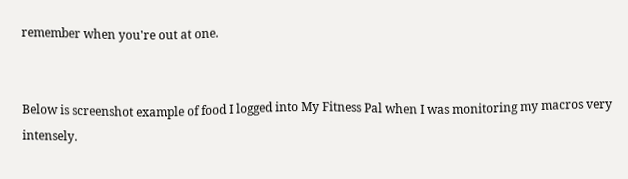remember when you're out at one.


Below is screenshot example of food I logged into My Fitness Pal when I was monitoring my macros very intensely.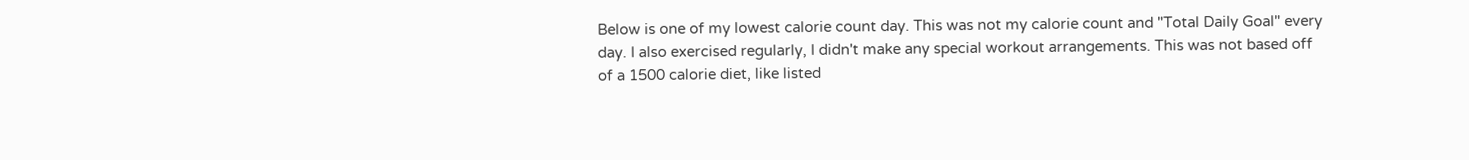Below is one of my lowest calorie count day. This was not my calorie count and "Total Daily Goal" every day. I also exercised regularly, I didn't make any special workout arrangements. This was not based off of a 1500 calorie diet, like listed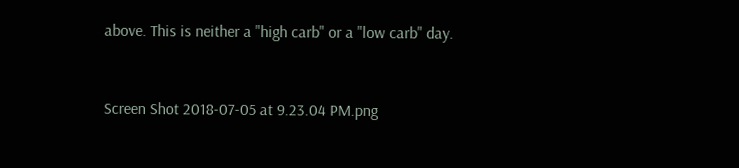above. This is neither a "high carb" or a "low carb" day.


Screen Shot 2018-07-05 at 9.23.04 PM.png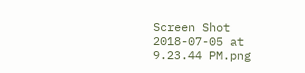Screen Shot 2018-07-05 at 9.23.44 PM.png